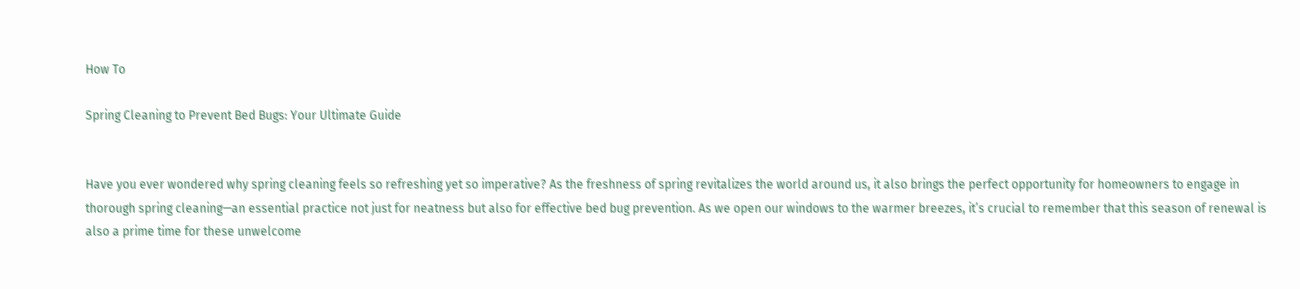How To

Spring Cleaning to Prevent Bed Bugs: Your Ultimate Guide


Have you ever wondered why spring cleaning feels so refreshing yet so imperative? As the freshness of spring revitalizes the world around us, it also brings the perfect opportunity for homeowners to engage in thorough spring cleaning—an essential practice not just for neatness but also for effective bed bug prevention. As we open our windows to the warmer breezes, it’s crucial to remember that this season of renewal is also a prime time for these unwelcome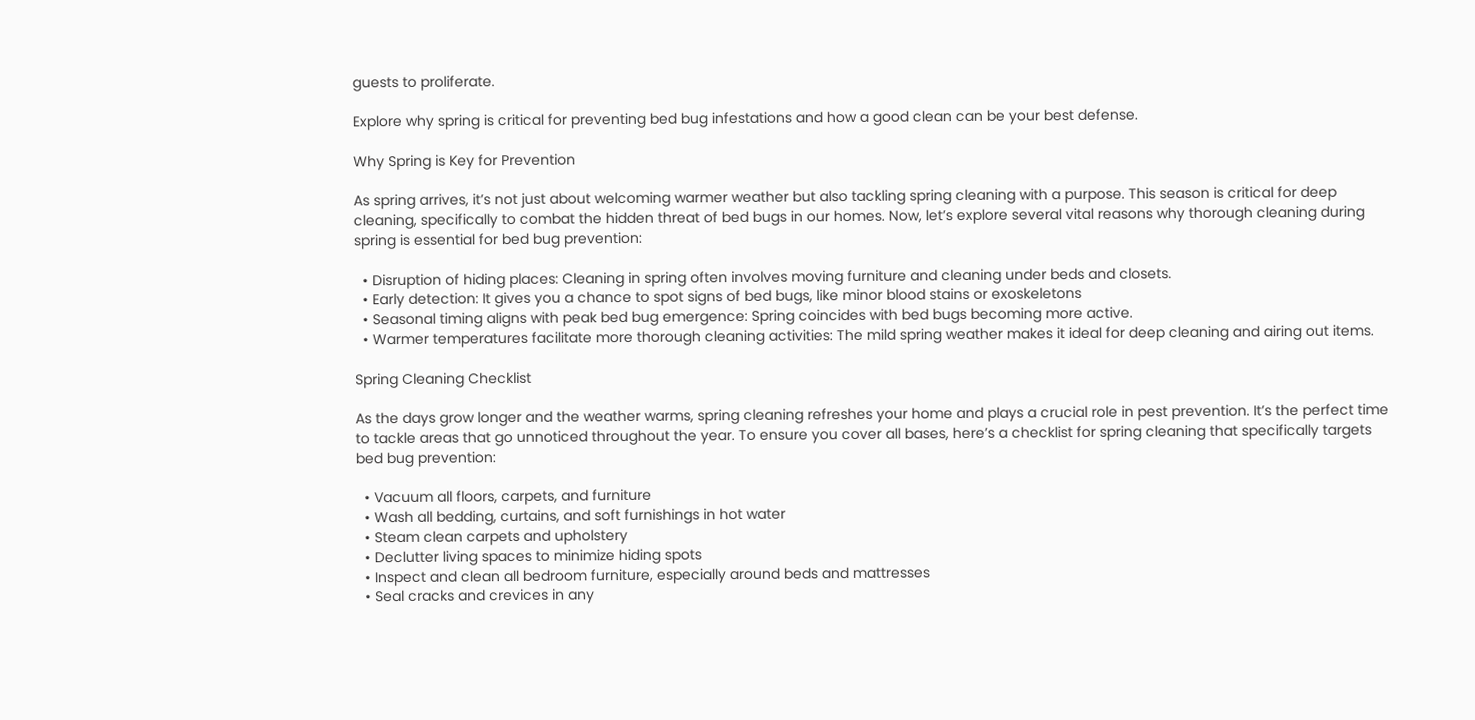guests to proliferate.

Explore why spring is critical for preventing bed bug infestations and how a good clean can be your best defense.

Why Spring is Key for Prevention

As spring arrives, it’s not just about welcoming warmer weather but also tackling spring cleaning with a purpose. This season is critical for deep cleaning, specifically to combat the hidden threat of bed bugs in our homes. Now, let’s explore several vital reasons why thorough cleaning during spring is essential for bed bug prevention:

  • Disruption of hiding places: Cleaning in spring often involves moving furniture and cleaning under beds and closets.
  • Early detection: It gives you a chance to spot signs of bed bugs, like minor blood stains or exoskeletons
  • Seasonal timing aligns with peak bed bug emergence: Spring coincides with bed bugs becoming more active.
  • Warmer temperatures facilitate more thorough cleaning activities: The mild spring weather makes it ideal for deep cleaning and airing out items.

Spring Cleaning Checklist

As the days grow longer and the weather warms, spring cleaning refreshes your home and plays a crucial role in pest prevention. It’s the perfect time to tackle areas that go unnoticed throughout the year. To ensure you cover all bases, here’s a checklist for spring cleaning that specifically targets bed bug prevention:

  • Vacuum all floors, carpets, and furniture
  • Wash all bedding, curtains, and soft furnishings in hot water
  • Steam clean carpets and upholstery
  • Declutter living spaces to minimize hiding spots
  • Inspect and clean all bedroom furniture, especially around beds and mattresses
  • Seal cracks and crevices in any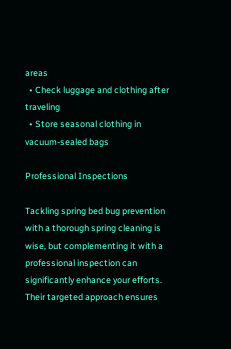areas
  • Check luggage and clothing after traveling
  • Store seasonal clothing in vacuum-sealed bags

Professional Inspections

Tackling spring bed bug prevention with a thorough spring cleaning is wise, but complementing it with a professional inspection can significantly enhance your efforts. Their targeted approach ensures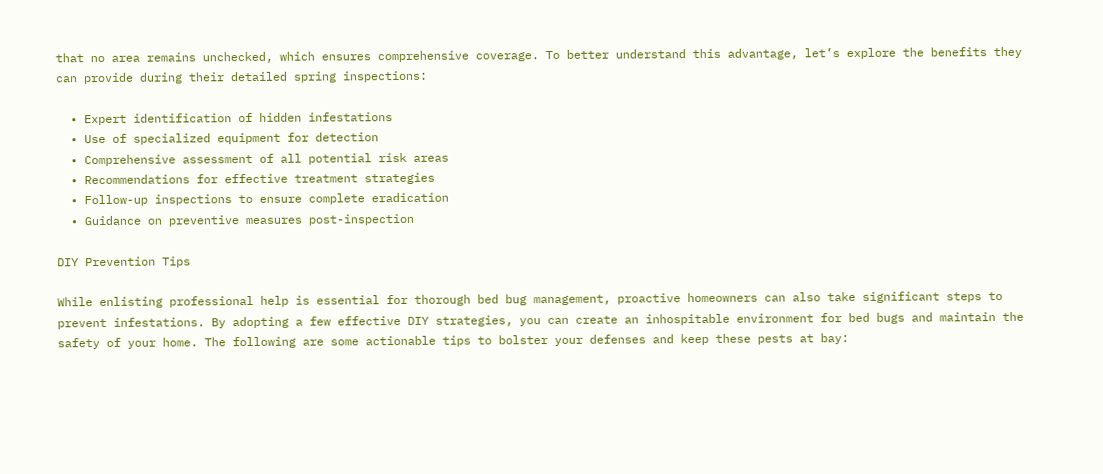that no area remains unchecked, which ensures comprehensive coverage. To better understand this advantage, let’s explore the benefits they can provide during their detailed spring inspections:

  • Expert identification of hidden infestations
  • Use of specialized equipment for detection
  • Comprehensive assessment of all potential risk areas
  • Recommendations for effective treatment strategies
  • Follow-up inspections to ensure complete eradication
  • Guidance on preventive measures post-inspection

DIY Prevention Tips

While enlisting professional help is essential for thorough bed bug management, proactive homeowners can also take significant steps to prevent infestations. By adopting a few effective DIY strategies, you can create an inhospitable environment for bed bugs and maintain the safety of your home. The following are some actionable tips to bolster your defenses and keep these pests at bay: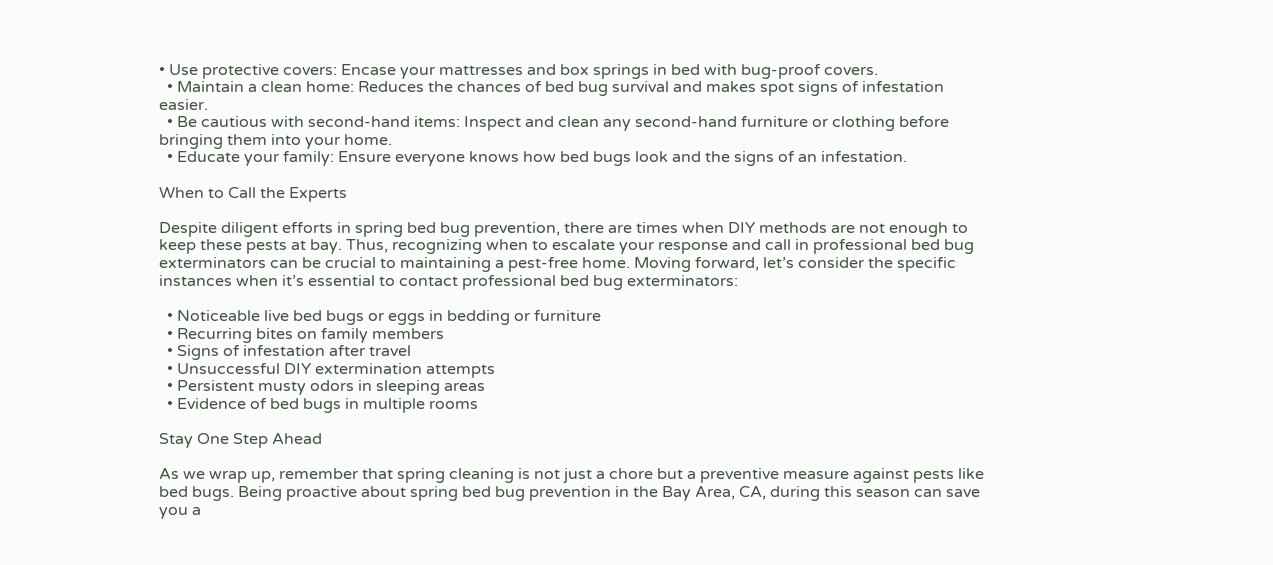• Use protective covers: Encase your mattresses and box springs in bed with bug-proof covers.
  • Maintain a clean home: Reduces the chances of bed bug survival and makes spot signs of infestation easier.
  • Be cautious with second-hand items: Inspect and clean any second-hand furniture or clothing before bringing them into your home.
  • Educate your family: Ensure everyone knows how bed bugs look and the signs of an infestation.

When to Call the Experts

Despite diligent efforts in spring bed bug prevention, there are times when DIY methods are not enough to keep these pests at bay. Thus, recognizing when to escalate your response and call in professional bed bug exterminators can be crucial to maintaining a pest-free home. Moving forward, let’s consider the specific instances when it’s essential to contact professional bed bug exterminators:

  • Noticeable live bed bugs or eggs in bedding or furniture
  • Recurring bites on family members
  • Signs of infestation after travel
  • Unsuccessful DIY extermination attempts
  • Persistent musty odors in sleeping areas
  • Evidence of bed bugs in multiple rooms

Stay One Step Ahead

As we wrap up, remember that spring cleaning is not just a chore but a preventive measure against pests like bed bugs. Being proactive about spring bed bug prevention in the Bay Area, CA, during this season can save you a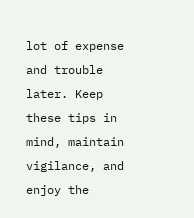lot of expense and trouble later. Keep these tips in mind, maintain vigilance, and enjoy the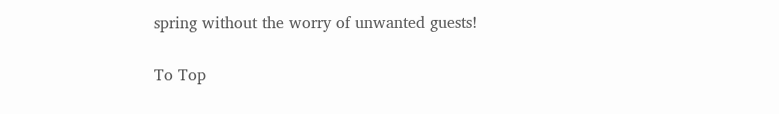spring without the worry of unwanted guests!

To Top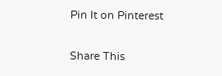Pin It on Pinterest

Share This